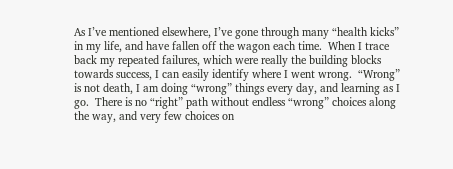As I’ve mentioned elsewhere, I’ve gone through many “health kicks” in my life, and have fallen off the wagon each time.  When I trace back my repeated failures, which were really the building blocks towards success, I can easily identify where I went wrong.  “Wrong” is not death, I am doing “wrong” things every day, and learning as I go.  There is no “right” path without endless “wrong” choices along the way, and very few choices on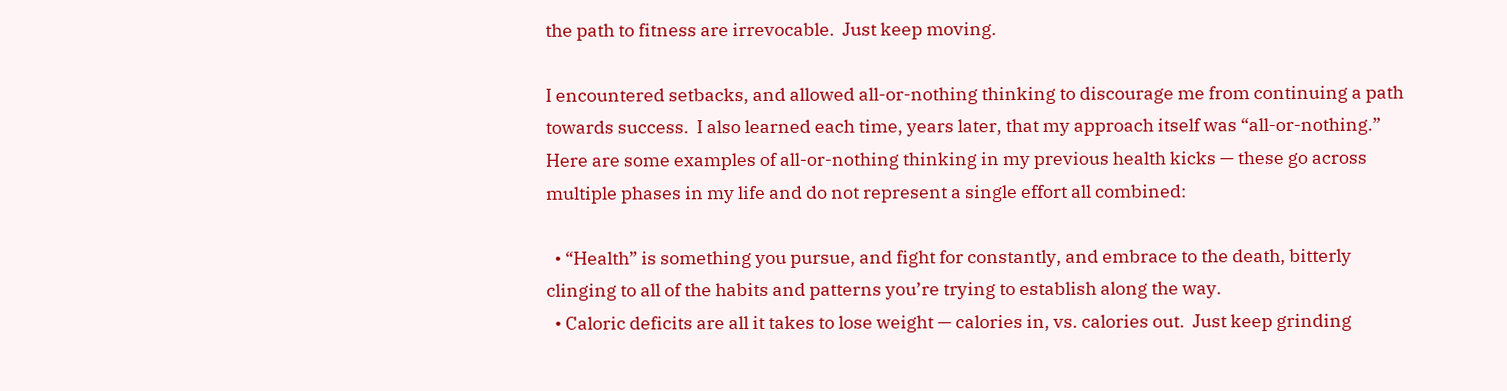the path to fitness are irrevocable.  Just keep moving.

I encountered setbacks, and allowed all-or-nothing thinking to discourage me from continuing a path towards success.  I also learned each time, years later, that my approach itself was “all-or-nothing.”  Here are some examples of all-or-nothing thinking in my previous health kicks — these go across multiple phases in my life and do not represent a single effort all combined:

  • “Health” is something you pursue, and fight for constantly, and embrace to the death, bitterly clinging to all of the habits and patterns you’re trying to establish along the way.
  • Caloric deficits are all it takes to lose weight — calories in, vs. calories out.  Just keep grinding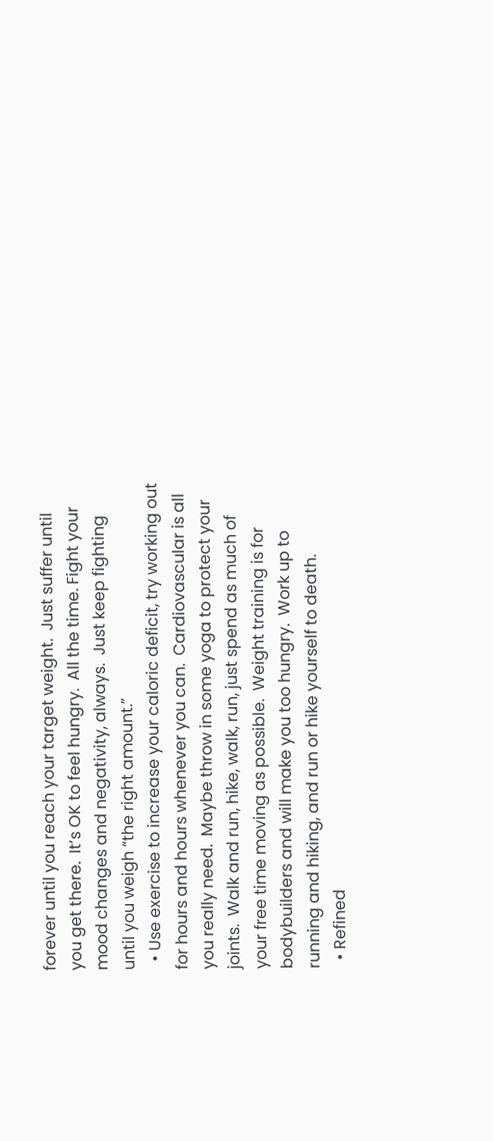forever until you reach your target weight.  Just suffer until you get there.  It’s OK to feel hungry.  All the time. Fight your mood changes and negativity, always.  Just keep fighting until you weigh “the right amount.”
  • Use exercise to increase your caloric deficit, try working out for hours and hours whenever you can.  Cardiovascular is all you really need.  Maybe throw in some yoga to protect your joints.  Walk and run, hike, walk, run, just spend as much of your free time moving as possible.  Weight training is for bodybuilders and will make you too hungry.  Work up to running and hiking, and run or hike yourself to death.
  • Refined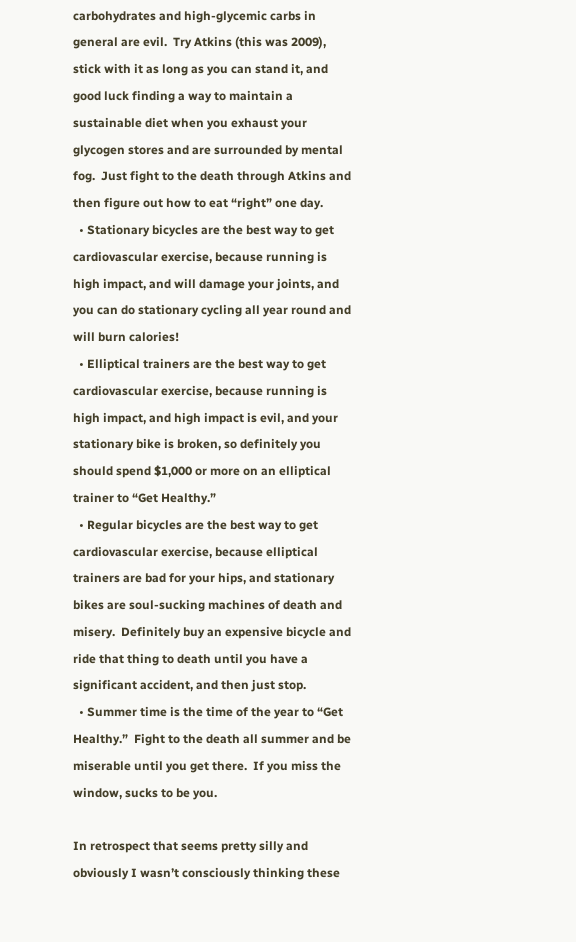carbohydrates and high-glycemic carbs in general are evil.  Try Atkins (this was 2009), stick with it as long as you can stand it, and good luck finding a way to maintain a sustainable diet when you exhaust your glycogen stores and are surrounded by mental fog.  Just fight to the death through Atkins and then figure out how to eat “right” one day.
  • Stationary bicycles are the best way to get cardiovascular exercise, because running is high impact, and will damage your joints, and you can do stationary cycling all year round and will burn calories!
  • Elliptical trainers are the best way to get cardiovascular exercise, because running is high impact, and high impact is evil, and your stationary bike is broken, so definitely you should spend $1,000 or more on an elliptical trainer to “Get Healthy.”
  • Regular bicycles are the best way to get cardiovascular exercise, because elliptical trainers are bad for your hips, and stationary bikes are soul-sucking machines of death and misery.  Definitely buy an expensive bicycle and ride that thing to death until you have a significant accident, and then just stop.
  • Summer time is the time of the year to “Get Healthy.”  Fight to the death all summer and be miserable until you get there.  If you miss the window, sucks to be you.

In retrospect that seems pretty silly and obviously I wasn’t consciously thinking these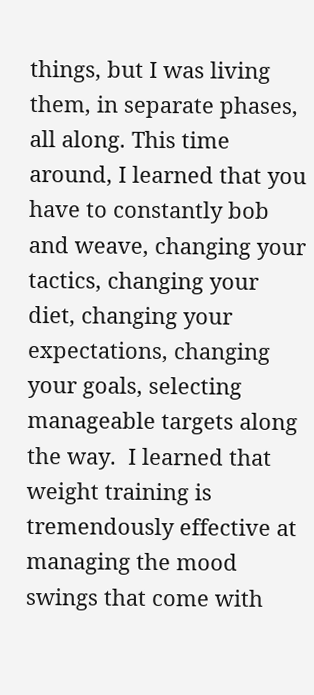things, but I was living them, in separate phases, all along. This time around, I learned that you have to constantly bob and weave, changing your tactics, changing your diet, changing your expectations, changing your goals, selecting manageable targets along the way.  I learned that weight training is tremendously effective at managing the mood swings that come with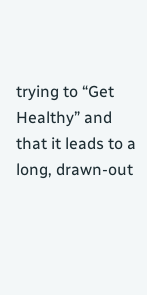trying to “Get Healthy” and that it leads to a long, drawn-out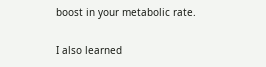boost in your metabolic rate.

I also learned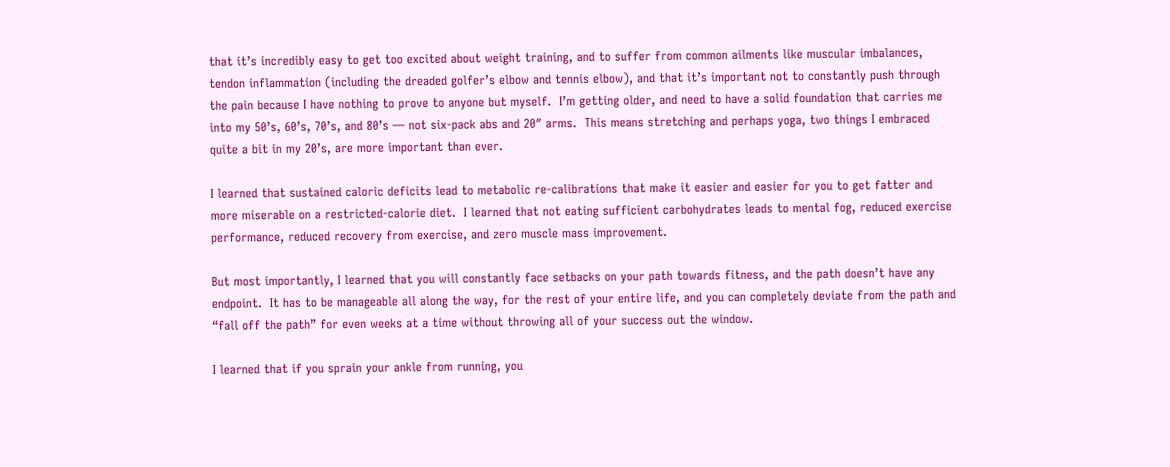that it’s incredibly easy to get too excited about weight training, and to suffer from common ailments like muscular imbalances, tendon inflammation (including the dreaded golfer’s elbow and tennis elbow), and that it’s important not to constantly push through the pain because I have nothing to prove to anyone but myself.  I’m getting older, and need to have a solid foundation that carries me into my 50’s, 60’s, 70’s, and 80’s — not six-pack abs and 20″ arms.  This means stretching and perhaps yoga, two things I embraced quite a bit in my 20’s, are more important than ever.

I learned that sustained caloric deficits lead to metabolic re-calibrations that make it easier and easier for you to get fatter and more miserable on a restricted-calorie diet.  I learned that not eating sufficient carbohydrates leads to mental fog, reduced exercise performance, reduced recovery from exercise, and zero muscle mass improvement.

But most importantly, I learned that you will constantly face setbacks on your path towards fitness, and the path doesn’t have any endpoint.  It has to be manageable all along the way, for the rest of your entire life, and you can completely deviate from the path and “fall off the path” for even weeks at a time without throwing all of your success out the window.

I learned that if you sprain your ankle from running, you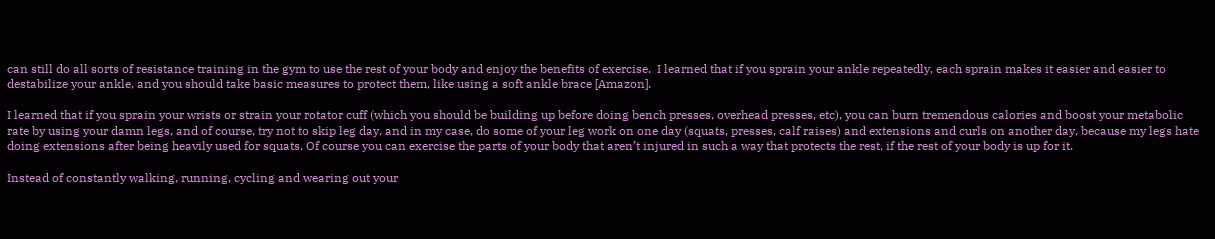can still do all sorts of resistance training in the gym to use the rest of your body and enjoy the benefits of exercise.  I learned that if you sprain your ankle repeatedly, each sprain makes it easier and easier to destabilize your ankle, and you should take basic measures to protect them, like using a soft ankle brace [Amazon].

I learned that if you sprain your wrists or strain your rotator cuff (which you should be building up before doing bench presses, overhead presses, etc), you can burn tremendous calories and boost your metabolic rate by using your damn legs, and of course, try not to skip leg day, and in my case, do some of your leg work on one day (squats, presses, calf raises) and extensions and curls on another day, because my legs hate doing extensions after being heavily used for squats. Of course you can exercise the parts of your body that aren’t injured in such a way that protects the rest, if the rest of your body is up for it.

Instead of constantly walking, running, cycling and wearing out your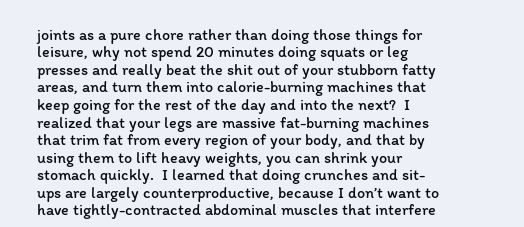joints as a pure chore rather than doing those things for leisure, why not spend 20 minutes doing squats or leg presses and really beat the shit out of your stubborn fatty areas, and turn them into calorie-burning machines that keep going for the rest of the day and into the next?  I realized that your legs are massive fat-burning machines that trim fat from every region of your body, and that by using them to lift heavy weights, you can shrink your stomach quickly.  I learned that doing crunches and sit-ups are largely counterproductive, because I don’t want to have tightly-contracted abdominal muscles that interfere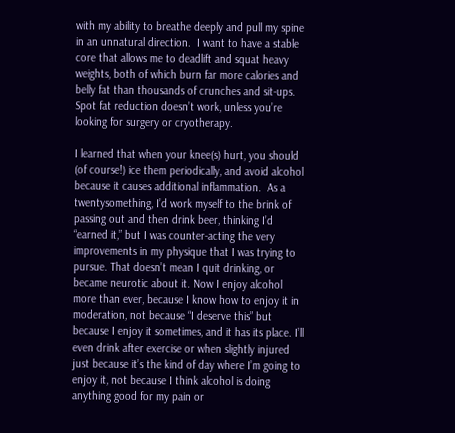with my ability to breathe deeply and pull my spine in an unnatural direction.  I want to have a stable core that allows me to deadlift and squat heavy weights, both of which burn far more calories and belly fat than thousands of crunches and sit-ups.  Spot fat reduction doesn’t work, unless you’re looking for surgery or cryotherapy.

I learned that when your knee(s) hurt, you should (of course!) ice them periodically, and avoid alcohol because it causes additional inflammation.  As a twentysomething, I’d work myself to the brink of passing out and then drink beer, thinking I’d “earned it,” but I was counter-acting the very improvements in my physique that I was trying to pursue. That doesn’t mean I quit drinking, or became neurotic about it. Now I enjoy alcohol more than ever, because I know how to enjoy it in moderation, not because “I deserve this” but because I enjoy it sometimes, and it has its place. I’ll even drink after exercise or when slightly injured just because it’s the kind of day where I’m going to enjoy it, not because I think alcohol is doing anything good for my pain or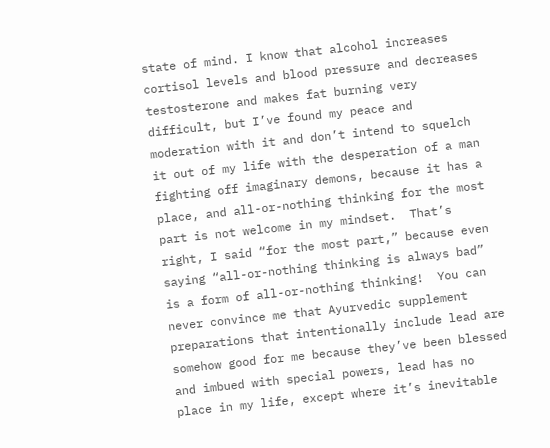state of mind. I know that alcohol increases cortisol levels and blood pressure and decreases testosterone and makes fat burning very difficult, but I’ve found my peace and moderation with it and don’t intend to squelch it out of my life with the desperation of a man fighting off imaginary demons, because it has a place, and all-or-nothing thinking for the most part is not welcome in my mindset.  That’s right, I said “for the most part,” because even saying “all-or-nothing thinking is always bad” is a form of all-or-nothing thinking!  You can never convince me that Ayurvedic supplement preparations that intentionally include lead are somehow good for me because they’ve been blessed and imbued with special powers, lead has no place in my life, except where it’s inevitable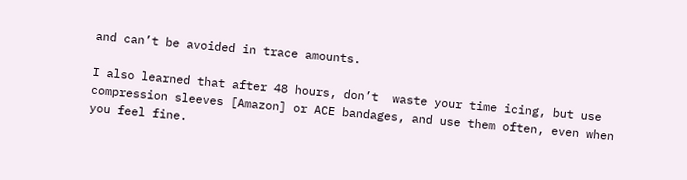and can’t be avoided in trace amounts.

I also learned that after 48 hours, don’t  waste your time icing, but use compression sleeves [Amazon] or ACE bandages, and use them often, even when you feel fine.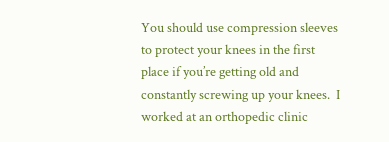You should use compression sleeves to protect your knees in the first place if you’re getting old and constantly screwing up your knees.  I worked at an orthopedic clinic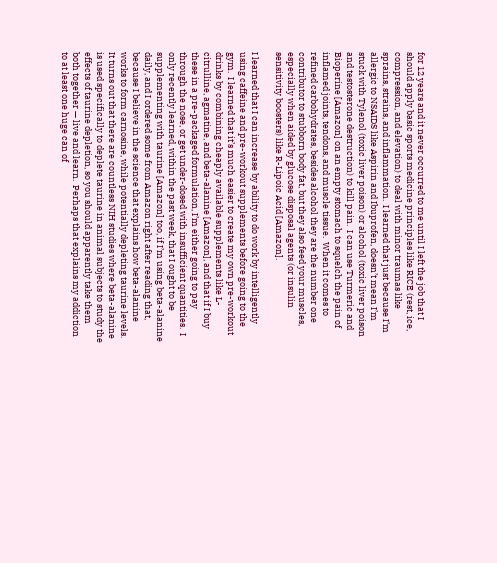for 12 years and it never occurred to me until I left the job that I should apply basic sports medicine principles like RICE (rest, ice, compression, and elevation) to deal with minor traumas like sprains, strains, and inflammation.  I learned that just because I’m allergic to NSAIDS like Aspirin and Ibuprofen, doesn’t mean I’m stuck with Tylenol (toxic liver poison) or alcohol (toxic liver poison and testosterone destruction) to kill pain.  I can use Turmeric and Bioperine [Amazon] on an empty stomach to squelch the pain of inflamed joints, tendons, and muscle tissue.  When it comes to refined carbohydrates, besides alcohol they are the number one contributor to stubborn body fat, but they also feed your muscles, especially when aided by glucose disposal agents (or insulin sensitivity boosters) like R-Lipoic Acid [Amazon].

I learned that I can increase by ability to do work by intelligently using caffeine and pre-workout supplements before going to the gym.  I learned that it’s much easier to create my own pre-workout drinks by combining cheaply available supplements like L-citrulline, agmatine, and beta-alanine [Amazon], and that if I buy these in a pre-packaged formulation, I’m either going to pay through the nose, or get under-dosed with insufficient quantities.  I only recently learned, within the past week, that I ought to be supplementing with taurine [Amazon] too, if I’m using beta-alanine daily, and I ordered some from Amazon right after reading that, because I believe in the science that explains how beta-alanine works to form carnosine, while potentially depleting taurine levels.  It turns out that there are countless NIH studies where beta-alanine is used specifically to deplete taurine in animal subjects to study the effects of taurine depletion, so you should apparently take them both together — live and learn.  Perhaps that explains my addiction to at least one huge can of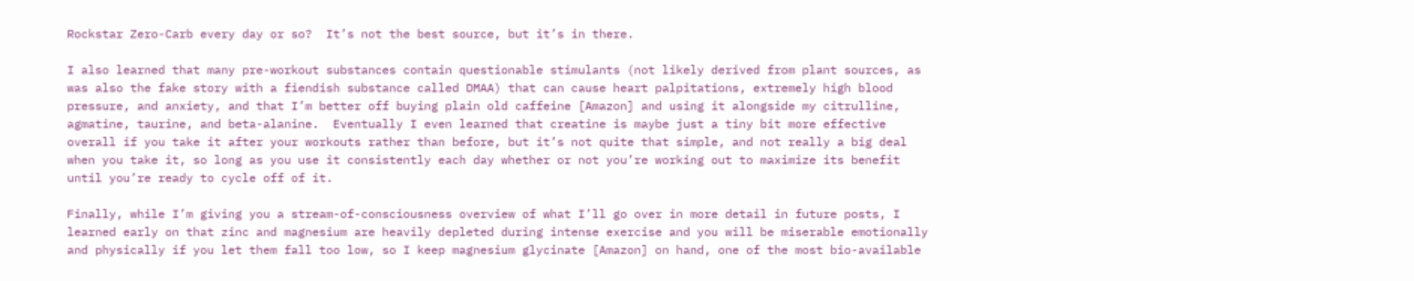Rockstar Zero-Carb every day or so?  It’s not the best source, but it’s in there.

I also learned that many pre-workout substances contain questionable stimulants (not likely derived from plant sources, as was also the fake story with a fiendish substance called DMAA) that can cause heart palpitations, extremely high blood pressure, and anxiety, and that I’m better off buying plain old caffeine [Amazon] and using it alongside my citrulline, agmatine, taurine, and beta-alanine.  Eventually I even learned that creatine is maybe just a tiny bit more effective overall if you take it after your workouts rather than before, but it’s not quite that simple, and not really a big deal when you take it, so long as you use it consistently each day whether or not you’re working out to maximize its benefit until you’re ready to cycle off of it.

Finally, while I’m giving you a stream-of-consciousness overview of what I’ll go over in more detail in future posts, I learned early on that zinc and magnesium are heavily depleted during intense exercise and you will be miserable emotionally and physically if you let them fall too low, so I keep magnesium glycinate [Amazon] on hand, one of the most bio-available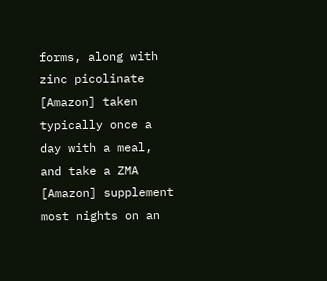forms, along with zinc picolinate [Amazon] taken typically once a day with a meal, and take a ZMA [Amazon] supplement most nights on an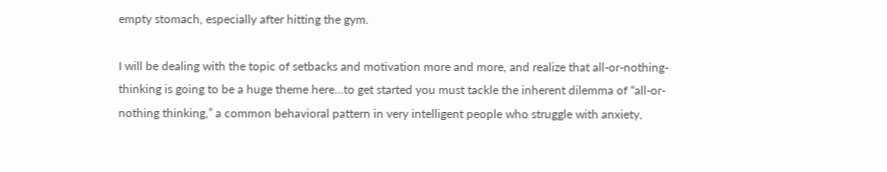empty stomach, especially after hitting the gym.

I will be dealing with the topic of setbacks and motivation more and more, and realize that all-or-nothing-thinking is going to be a huge theme here…to get started you must tackle the inherent dilemma of “all-or-nothing thinking,” a common behavioral pattern in very intelligent people who struggle with anxiety,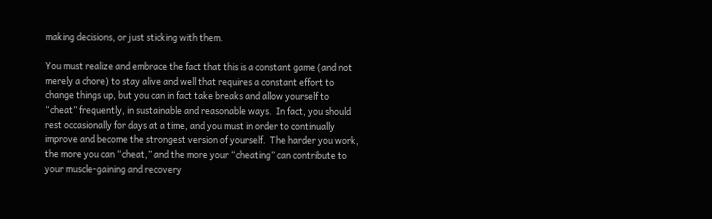making decisions, or just sticking with them.

You must realize and embrace the fact that this is a constant game (and not merely a chore) to stay alive and well that requires a constant effort to change things up, but you can in fact take breaks and allow yourself to “cheat” frequently, in sustainable and reasonable ways.  In fact, you should rest occasionally for days at a time, and you must in order to continually improve and become the strongest version of yourself.  The harder you work, the more you can “cheat,” and the more your “cheating” can contribute to your muscle-gaining and recovery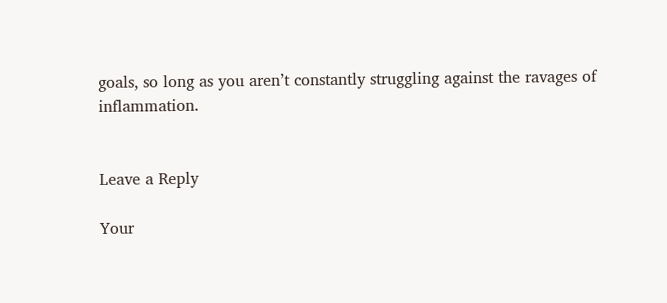goals, so long as you aren’t constantly struggling against the ravages of inflammation.


Leave a Reply

Your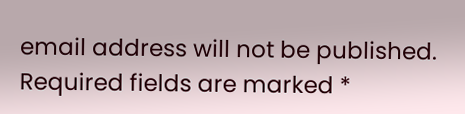email address will not be published. Required fields are marked *